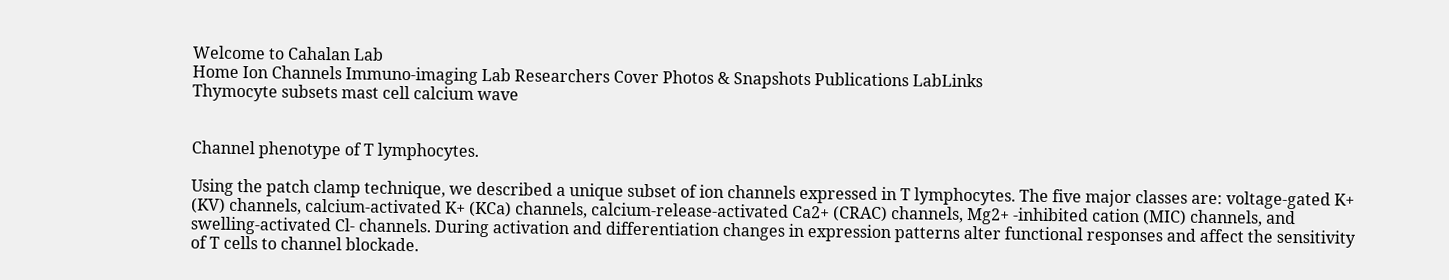Welcome to Cahalan Lab
Home Ion Channels Immuno-imaging Lab Researchers Cover Photos & Snapshots Publications LabLinks
Thymocyte subsets mast cell calcium wave


Channel phenotype of T lymphocytes.

Using the patch clamp technique, we described a unique subset of ion channels expressed in T lymphocytes. The five major classes are: voltage-gated K+ (KV) channels, calcium-activated K+ (KCa) channels, calcium-release-activated Ca2+ (CRAC) channels, Mg2+ -inhibited cation (MIC) channels, and swelling-activated Cl- channels. During activation and differentiation changes in expression patterns alter functional responses and affect the sensitivity of T cells to channel blockade.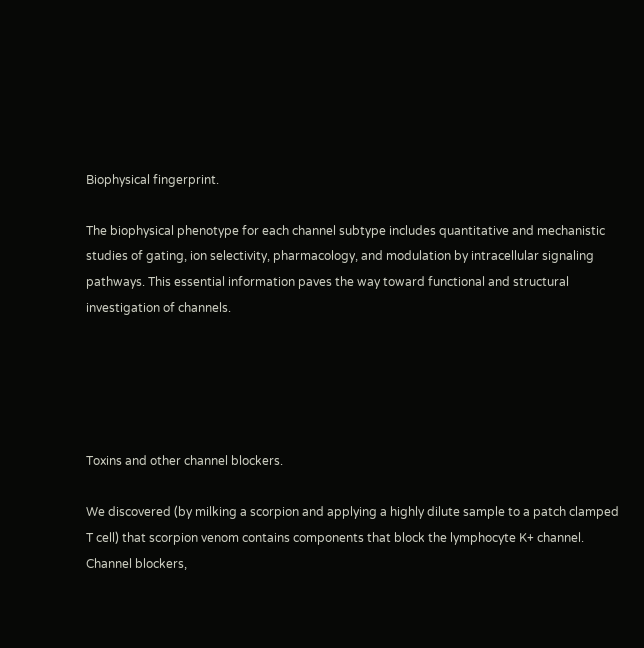Biophysical fingerprint.

The biophysical phenotype for each channel subtype includes quantitative and mechanistic studies of gating, ion selectivity, pharmacology, and modulation by intracellular signaling pathways. This essential information paves the way toward functional and structural investigation of channels.





Toxins and other channel blockers.

We discovered (by milking a scorpion and applying a highly dilute sample to a patch clamped T cell) that scorpion venom contains components that block the lymphocyte K+ channel. Channel blockers,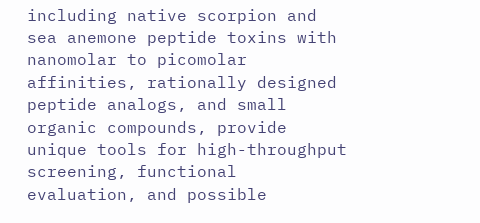including native scorpion and sea anemone peptide toxins with nanomolar to picomolar affinities, rationally designed peptide analogs, and small organic compounds, provide unique tools for high-throughput screening, functional evaluation, and possible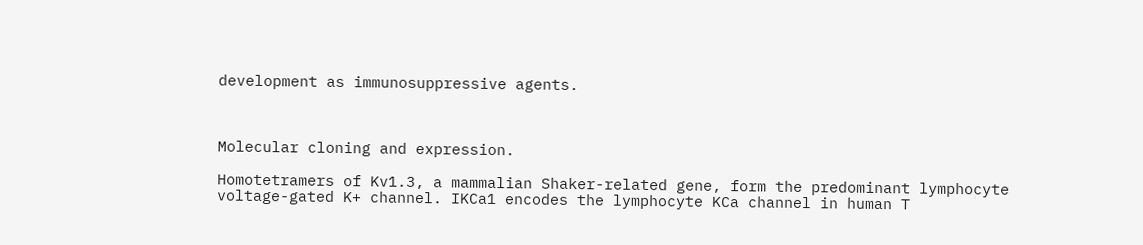development as immunosuppressive agents.



Molecular cloning and expression.

Homotetramers of Kv1.3, a mammalian Shaker-related gene, form the predominant lymphocyte voltage-gated K+ channel. IKCa1 encodes the lymphocyte KCa channel in human T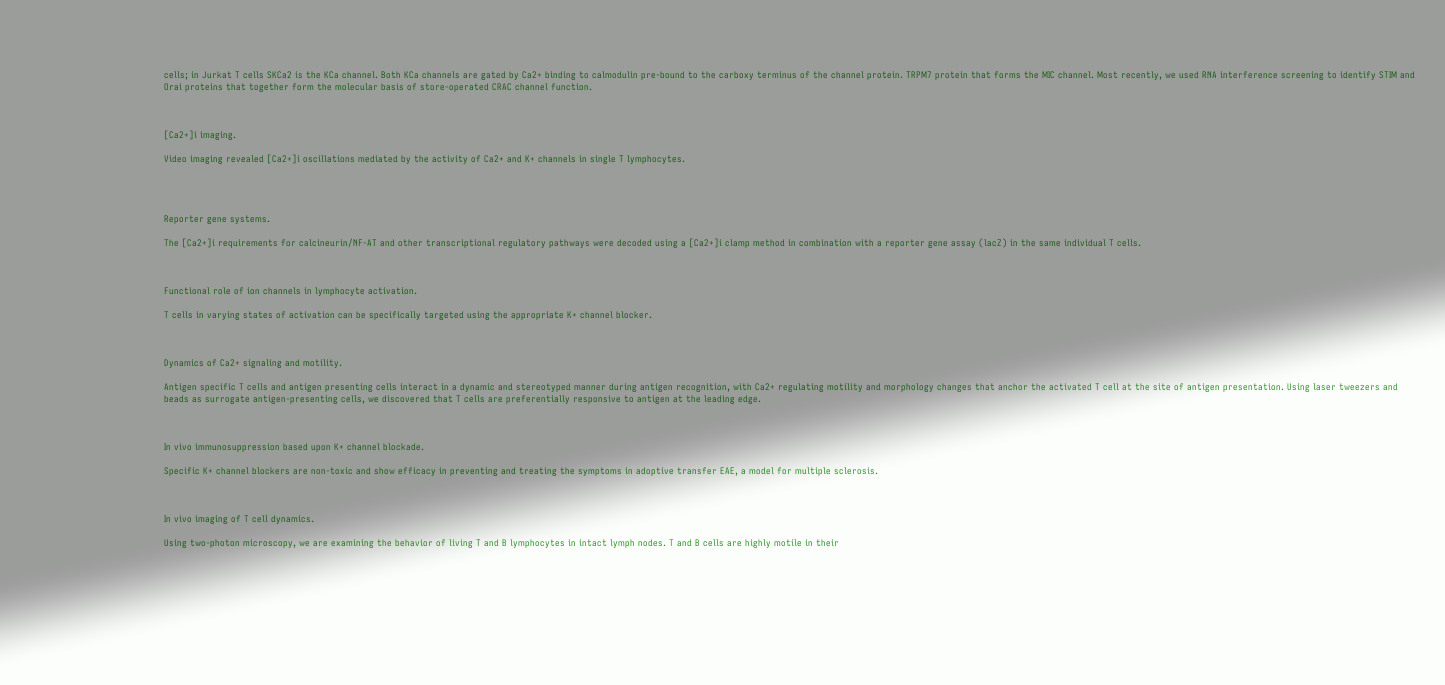cells; in Jurkat T cells SKCa2 is the KCa channel. Both KCa channels are gated by Ca2+ binding to calmodulin pre-bound to the carboxy terminus of the channel protein. TRPM7 protein that forms the MIC channel. Most recently, we used RNA interference screening to identify STIM and Orai proteins that together form the molecular basis of store-operated CRAC channel function.



[Ca2+]i imaging.

Video imaging revealed [Ca2+]i oscillations mediated by the activity of Ca2+ and K+ channels in single T lymphocytes.




Reporter gene systems.

The [Ca2+]i requirements for calcineurin/NF-AT and other transcriptional regulatory pathways were decoded using a [Ca2+]i clamp method in combination with a reporter gene assay (lacZ) in the same individual T cells.



Functional role of ion channels in lymphocyte activation.

T cells in varying states of activation can be specifically targeted using the appropriate K+ channel blocker.



Dynamics of Ca2+ signaling and motility.

Antigen specific T cells and antigen presenting cells interact in a dynamic and stereotyped manner during antigen recognition, with Ca2+ regulating motility and morphology changes that anchor the activated T cell at the site of antigen presentation. Using laser tweezers and beads as surrogate antigen-presenting cells, we discovered that T cells are preferentially responsive to antigen at the leading edge.



In vivo immunosuppression based upon K+ channel blockade.

Specific K+ channel blockers are non-toxic and show efficacy in preventing and treating the symptoms in adoptive transfer EAE, a model for multiple sclerosis.



In vivo imaging of T cell dynamics.

Using two-photon microscopy, we are examining the behavior of living T and B lymphocytes in intact lymph nodes. T and B cells are highly motile in their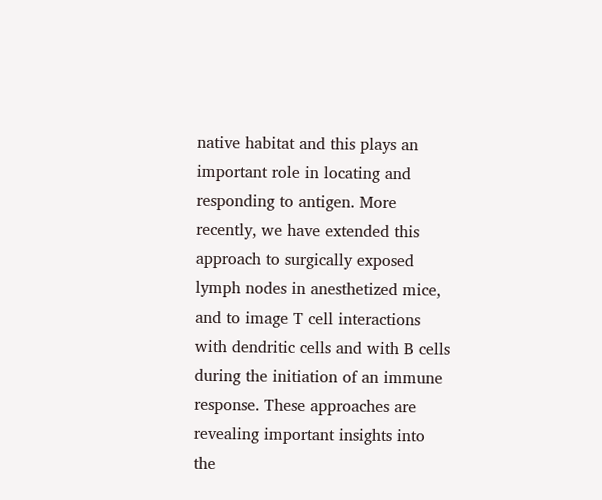native habitat and this plays an important role in locating and responding to antigen. More recently, we have extended this approach to surgically exposed lymph nodes in anesthetized mice, and to image T cell interactions with dendritic cells and with B cells during the initiation of an immune response. These approaches are revealing important insights into the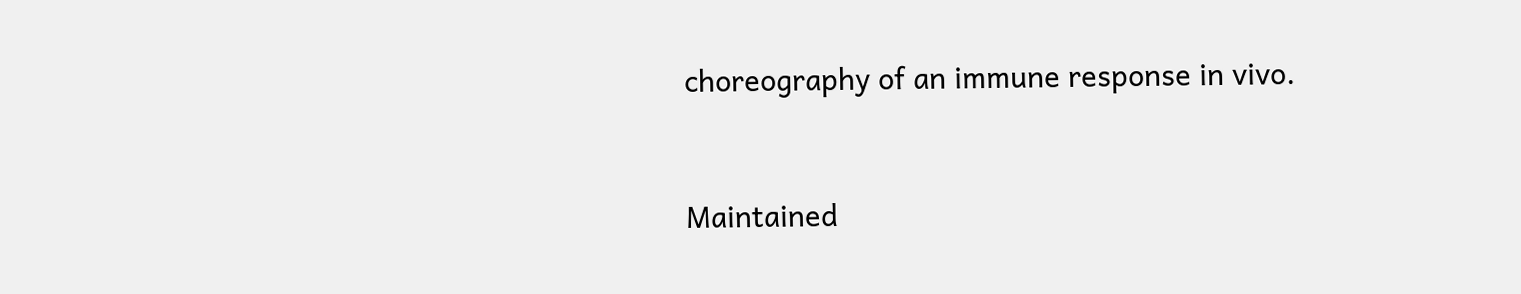choreography of an immune response in vivo.


Maintained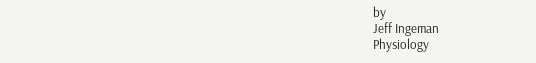by
Jeff Ingeman
Physiology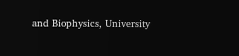and Biophysics, University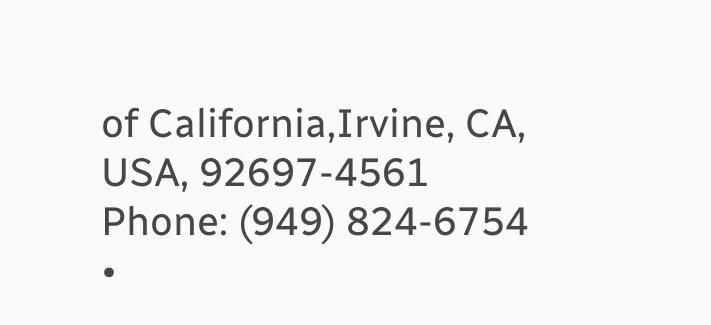of California,Irvine, CA, USA, 92697-4561
Phone: (949) 824-6754 •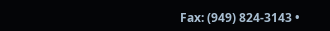Fax: (949) 824-3143 •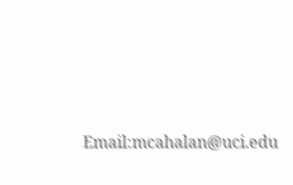Email:mcahalan@uci.edu